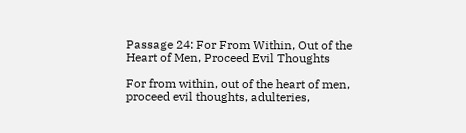Passage 24: For From Within, Out of the Heart of Men, Proceed Evil Thoughts

For from within, out of the heart of men, proceed evil thoughts, adulteries,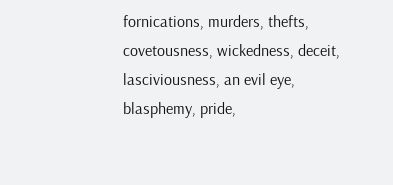fornications, murders, thefts, covetousness, wickedness, deceit, lasciviousness, an evil eye, blasphemy, pride,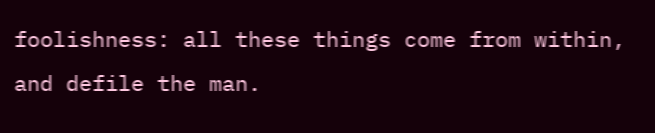foolishness: all these things come from within, and defile the man.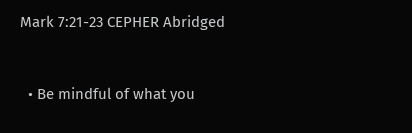Mark 7:21-23 CEPHER Abridged


  • Be mindful of what you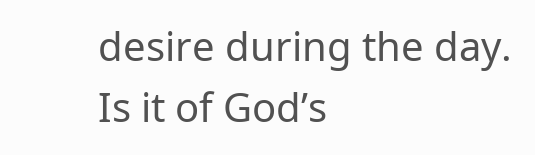desire during the day. Is it of God’s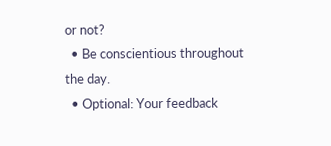or not?
  • Be conscientious throughout the day.
  • Optional: Your feedback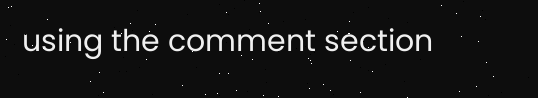using the comment section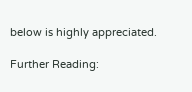below is highly appreciated.

Further Reading: